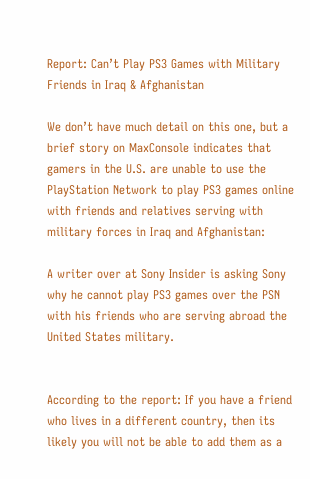Report: Can’t Play PS3 Games with Military Friends in Iraq & Afghanistan

We don’t have much detail on this one, but a brief story on MaxConsole indicates that gamers in the U.S. are unable to use the PlayStation Network to play PS3 games online with friends and relatives serving with military forces in Iraq and Afghanistan:

A writer over at Sony Insider is asking Sony why he cannot play PS3 games over the PSN with his friends who are serving abroad the United States military.


According to the report: If you have a friend who lives in a different country, then its likely you will not be able to add them as a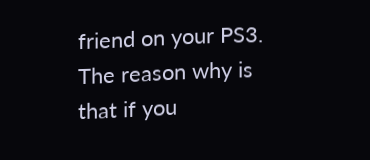friend on your PS3. The reason why is that if you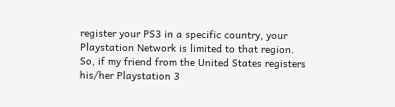register your PS3 in a specific country, your Playstation Network is limited to that region. So, if my friend from the United States registers his/her Playstation 3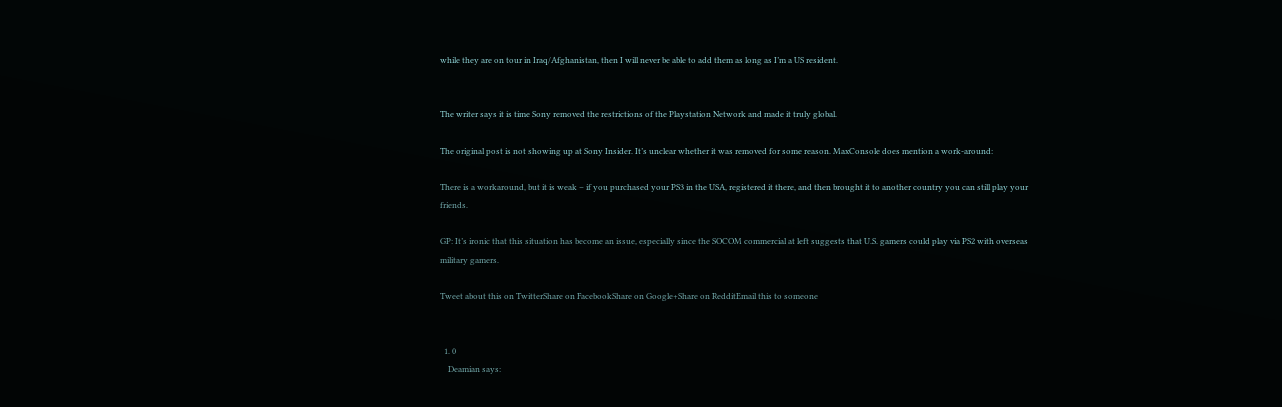while they are on tour in Iraq/Afghanistan, then I will never be able to add them as long as I’m a US resident.


The writer says it is time Sony removed the restrictions of the Playstation Network and made it truly global.

The original post is not showing up at Sony Insider. It’s unclear whether it was removed for some reason. MaxConsole does mention a work-around:

There is a workaround, but it is weak – if you purchased your PS3 in the USA, registered it there, and then brought it to another country you can still play your friends.

GP: It’s ironic that this situation has become an issue, especially since the SOCOM commercial at left suggests that U.S. gamers could play via PS2 with overseas military gamers.

Tweet about this on TwitterShare on FacebookShare on Google+Share on RedditEmail this to someone


  1. 0
    Deamian says: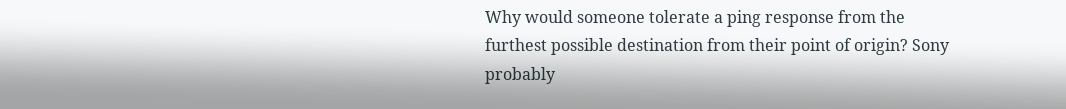Why would someone tolerate a ping response from the furthest possible destination from their point of origin? Sony probably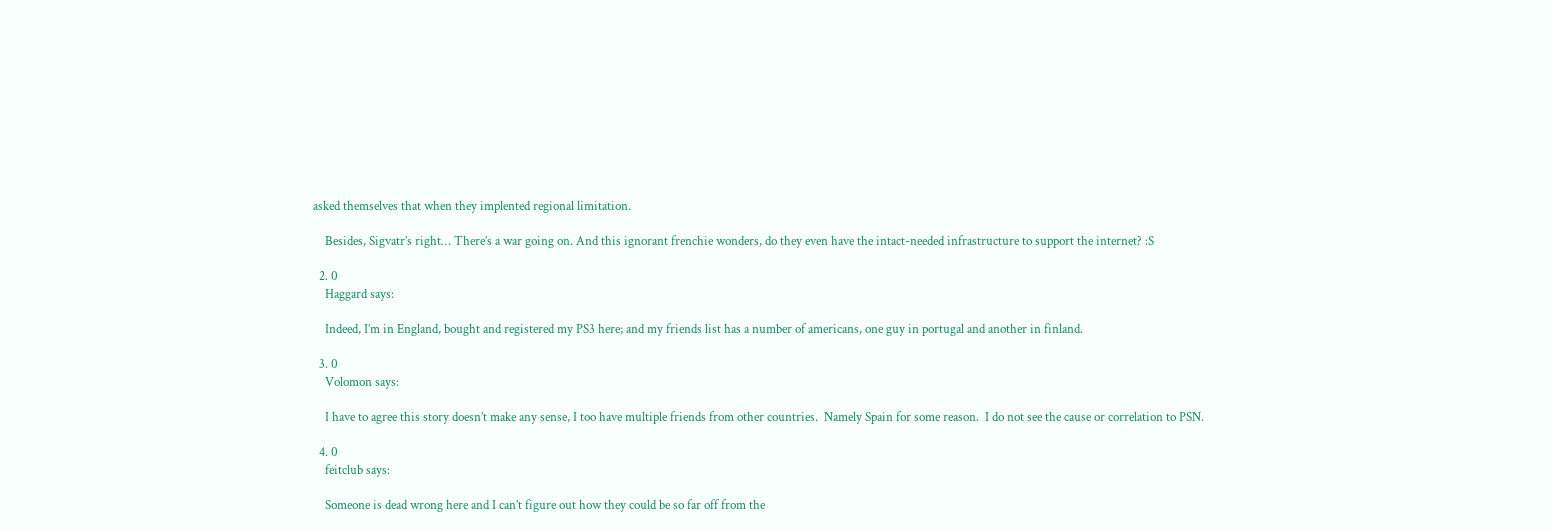asked themselves that when they implented regional limitation.

    Besides, Sigvatr’s right… There’s a war going on. And this ignorant frenchie wonders, do they even have the intact-needed infrastructure to support the internet? :S

  2. 0
    Haggard says:

    Indeed, I’m in England, bought and registered my PS3 here; and my friends list has a number of americans, one guy in portugal and another in finland.

  3. 0
    Volomon says:

    I have to agree this story doesn’t make any sense, I too have multiple friends from other countries.  Namely Spain for some reason.  I do not see the cause or correlation to PSN.

  4. 0
    feitclub says:

    Someone is dead wrong here and I can’t figure out how they could be so far off from the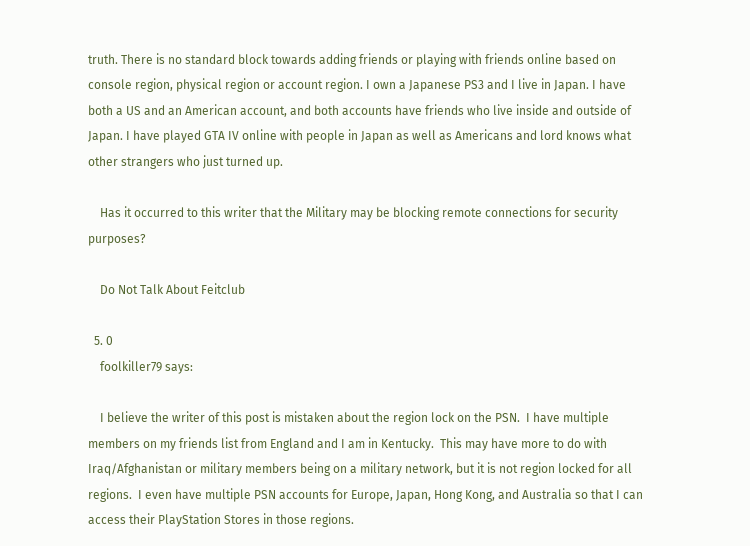truth. There is no standard block towards adding friends or playing with friends online based on console region, physical region or account region. I own a Japanese PS3 and I live in Japan. I have both a US and an American account, and both accounts have friends who live inside and outside of Japan. I have played GTA IV online with people in Japan as well as Americans and lord knows what other strangers who just turned up.

    Has it occurred to this writer that the Military may be blocking remote connections for security purposes?

    Do Not Talk About Feitclub

  5. 0
    foolkiller79 says:

    I believe the writer of this post is mistaken about the region lock on the PSN.  I have multiple members on my friends list from England and I am in Kentucky.  This may have more to do with Iraq/Afghanistan or military members being on a military network, but it is not region locked for all regions.  I even have multiple PSN accounts for Europe, Japan, Hong Kong, and Australia so that I can access their PlayStation Stores in those regions.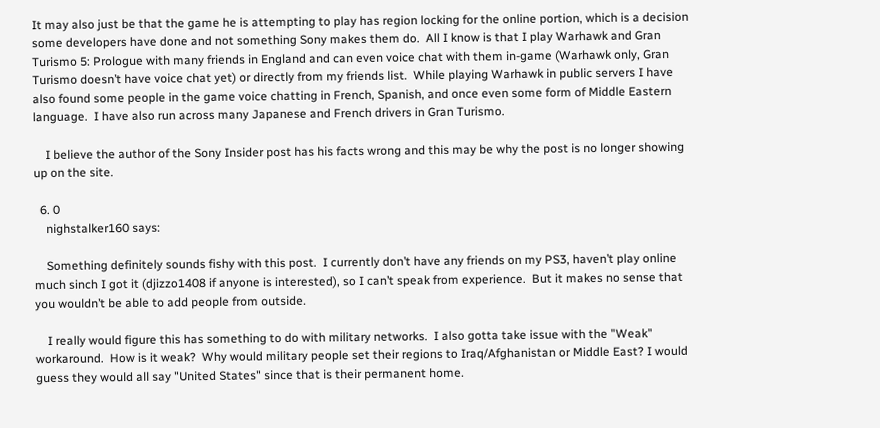It may also just be that the game he is attempting to play has region locking for the online portion, which is a decision some developers have done and not something Sony makes them do.  All I know is that I play Warhawk and Gran Turismo 5: Prologue with many friends in England and can even voice chat with them in-game (Warhawk only, Gran Turismo doesn’t have voice chat yet) or directly from my friends list.  While playing Warhawk in public servers I have also found some people in the game voice chatting in French, Spanish, and once even some form of Middle Eastern language.  I have also run across many Japanese and French drivers in Gran Turismo.

    I believe the author of the Sony Insider post has his facts wrong and this may be why the post is no longer showing up on the site.

  6. 0
    nighstalker160 says:

    Something definitely sounds fishy with this post.  I currently don’t have any friends on my PS3, haven’t play online much sinch I got it (djizzo1408 if anyone is interested), so I can’t speak from experience.  But it makes no sense that you wouldn’t be able to add people from outside.

    I really would figure this has something to do with military networks.  I also gotta take issue with the "Weak" workaround.  How is it weak?  Why would military people set their regions to Iraq/Afghanistan or Middle East? I would guess they would all say "United States" since that is their permanent home.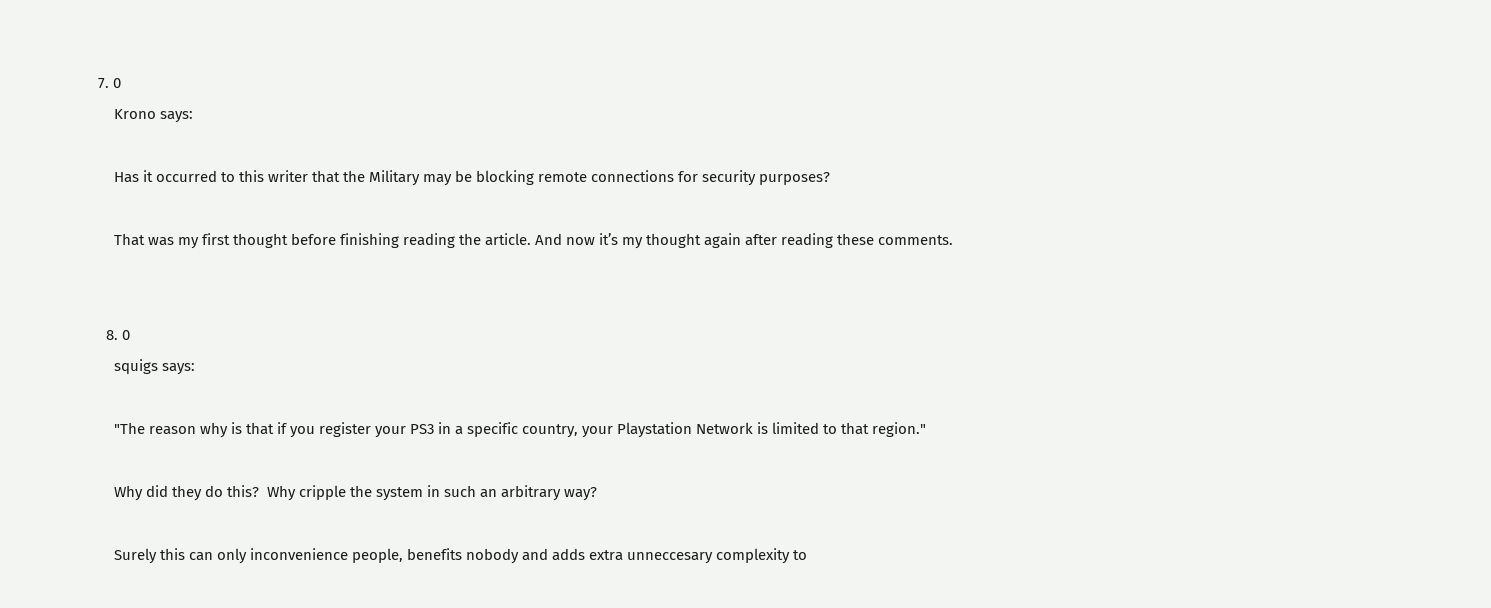7. 0
    Krono says:

    Has it occurred to this writer that the Military may be blocking remote connections for security purposes?

    That was my first thought before finishing reading the article. And now it’s my thought again after reading these comments.


  8. 0
    squigs says:

    "The reason why is that if you register your PS3 in a specific country, your Playstation Network is limited to that region."

    Why did they do this?  Why cripple the system in such an arbitrary way?

    Surely this can only inconvenience people, benefits nobody and adds extra unneccesary complexity to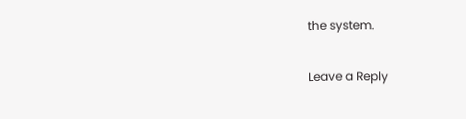the system.

Leave a Reply